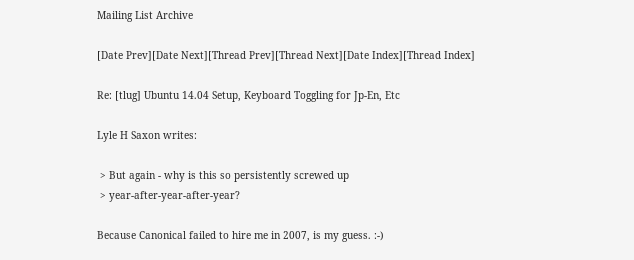Mailing List Archive

[Date Prev][Date Next][Thread Prev][Thread Next][Date Index][Thread Index]

Re: [tlug] Ubuntu 14.04 Setup, Keyboard Toggling for Jp-En, Etc

Lyle H Saxon writes:

 > But again - why is this so persistently screwed up
 > year-after-year-after-year?

Because Canonical failed to hire me in 2007, is my guess. :-)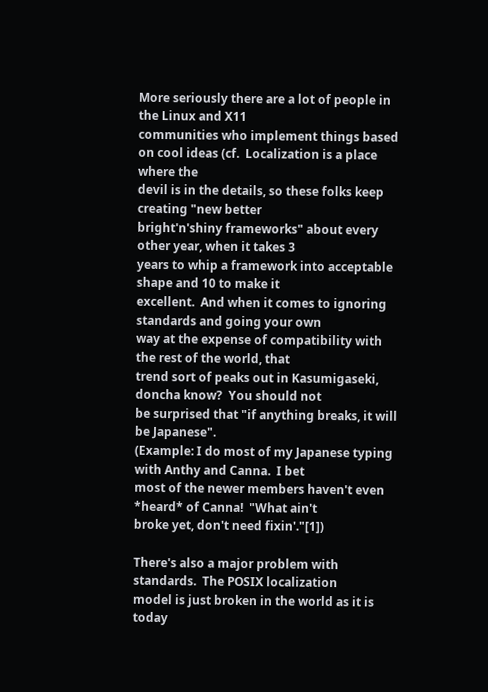More seriously there are a lot of people in the Linux and X11
communities who implement things based on cool ideas (cf.  Localization is a place where the
devil is in the details, so these folks keep creating "new better
bright'n'shiny frameworks" about every other year, when it takes 3
years to whip a framework into acceptable shape and 10 to make it
excellent.  And when it comes to ignoring standards and going your own
way at the expense of compatibility with the rest of the world, that
trend sort of peaks out in Kasumigaseki, doncha know?  You should not
be surprised that "if anything breaks, it will be Japanese".
(Example: I do most of my Japanese typing with Anthy and Canna.  I bet
most of the newer members haven't even *heard* of Canna!  "What ain't
broke yet, don't need fixin'."[1])

There's also a major problem with standards.  The POSIX localization
model is just broken in the world as it is today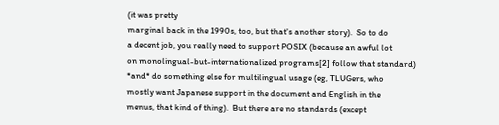(it was pretty
marginal back in the 1990s, too, but that's another story).  So to do
a decent job, you really need to support POSIX (because an awful lot
on monolingual-but-internationalized programs[2] follow that standard)
*and* do something else for multilingual usage (eg, TLUGers, who
mostly want Japanese support in the document and English in the
menus, that kind of thing).  But there are no standards (except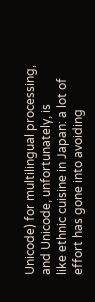Unicode) for multilingual processing, and Unicode, unfortunately, is
like ethnic cuisine in Japan: a lot of effort has gone into avoiding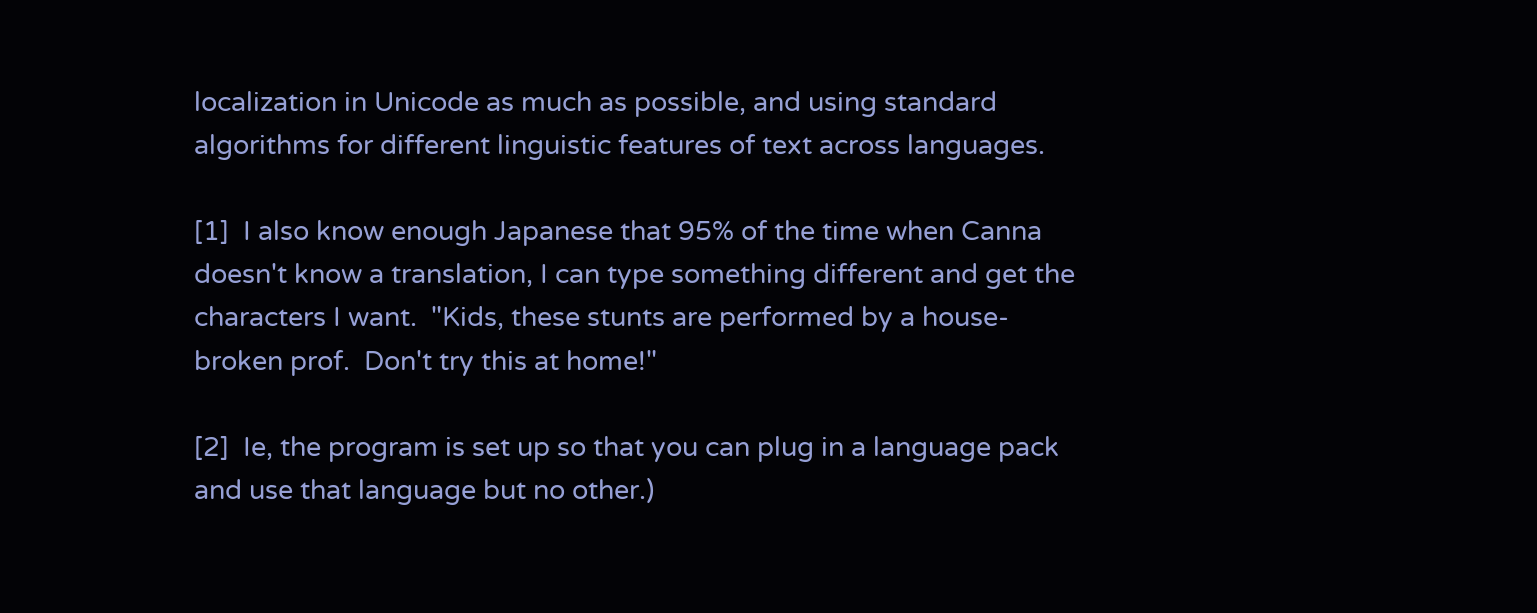localization in Unicode as much as possible, and using standard
algorithms for different linguistic features of text across languages.

[1]  I also know enough Japanese that 95% of the time when Canna
doesn't know a translation, I can type something different and get the
characters I want.  "Kids, these stunts are performed by a house-
broken prof.  Don't try this at home!"

[2]  Ie, the program is set up so that you can plug in a language pack
and use that language but no other.)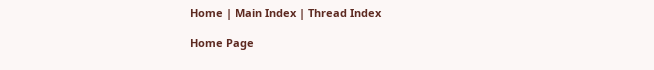Home | Main Index | Thread Index

Home Page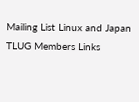Mailing List Linux and Japan TLUG Members Links